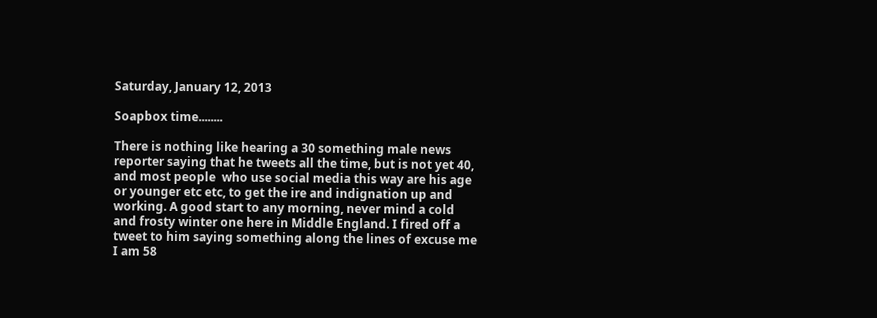Saturday, January 12, 2013

Soapbox time........

There is nothing like hearing a 30 something male news reporter saying that he tweets all the time, but is not yet 40, and most people  who use social media this way are his age or younger etc etc, to get the ire and indignation up and working. A good start to any morning, never mind a cold and frosty winter one here in Middle England. I fired off a tweet to him saying something along the lines of excuse me I am 58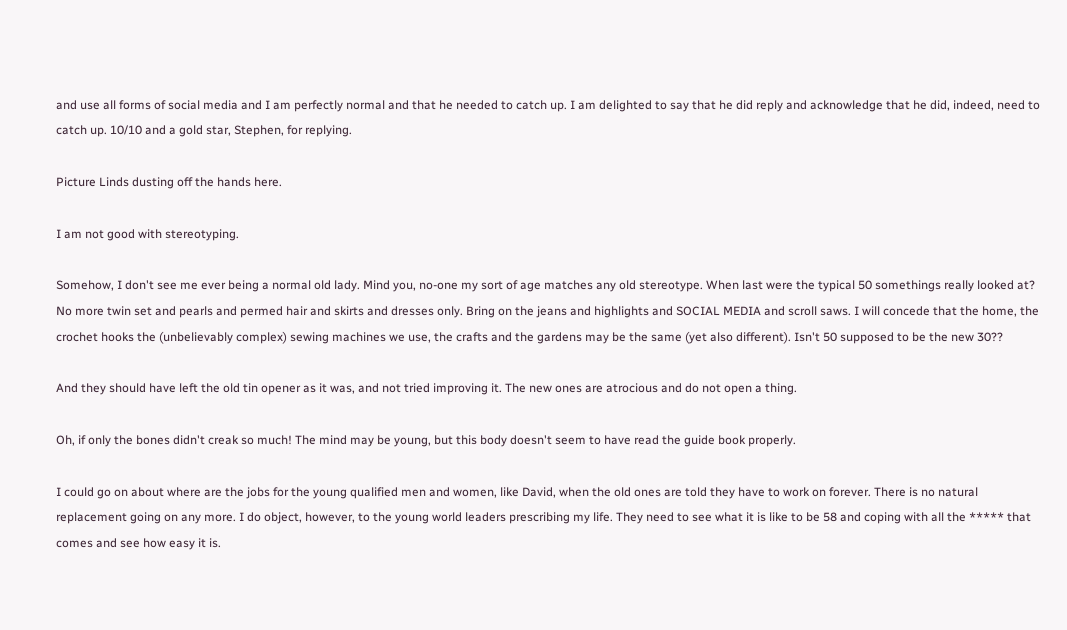and use all forms of social media and I am perfectly normal and that he needed to catch up. I am delighted to say that he did reply and acknowledge that he did, indeed, need to catch up. 10/10 and a gold star, Stephen, for replying.

Picture Linds dusting off the hands here.

I am not good with stereotyping.

Somehow, I don't see me ever being a normal old lady. Mind you, no-one my sort of age matches any old stereotype. When last were the typical 50 somethings really looked at? No more twin set and pearls and permed hair and skirts and dresses only. Bring on the jeans and highlights and SOCIAL MEDIA and scroll saws. I will concede that the home, the crochet hooks the (unbelievably complex) sewing machines we use, the crafts and the gardens may be the same (yet also different). Isn't 50 supposed to be the new 30??

And they should have left the old tin opener as it was, and not tried improving it. The new ones are atrocious and do not open a thing.

Oh, if only the bones didn't creak so much! The mind may be young, but this body doesn't seem to have read the guide book properly.

I could go on about where are the jobs for the young qualified men and women, like David, when the old ones are told they have to work on forever. There is no natural replacement going on any more. I do object, however, to the young world leaders prescribing my life. They need to see what it is like to be 58 and coping with all the ***** that comes and see how easy it is.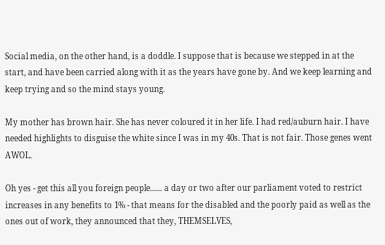Social media, on the other hand, is a doddle. I suppose that is because we stepped in at the start, and have been carried along with it as the years have gone by. And we keep learning and keep trying and so the mind stays young.

My mother has brown hair. She has never coloured it in her life. I had red/auburn hair. I have needed highlights to disguise the white since I was in my 40s. That is not fair. Those genes went AWOL.

Oh yes - get this all you foreign people...... a day or two after our parliament voted to restrict increases in any benefits to 1% - that means for the disabled and the poorly paid as well as the ones out of work, they announced that they, THEMSELVES,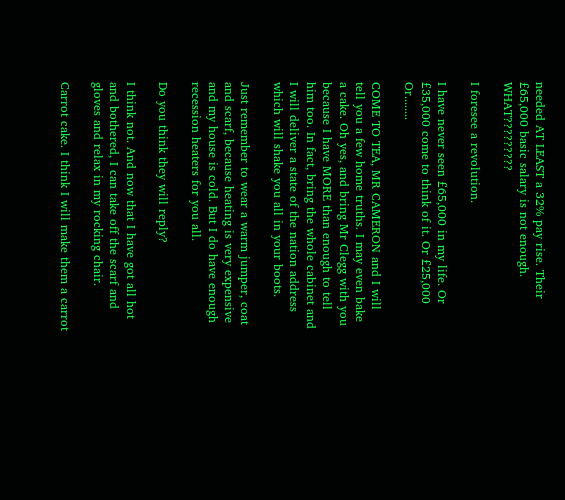needed AT LEAST a 32% pay rise. Their £65,000 basic salary is not enough. WHAT?????????

I foresee a revolution.

I have never seen £65,000 in my life. Or £35,000 come to think of it. Or £25,000 Or........

COME TO TEA, MR CAMERON and I will tell you a few home truths. I may even bake a cake. Oh yes, and bring Mr Clegg with you because I have MORE than enough to tell him too. In fact, bring the whole cabinet and I will deliver a state of the nation address which will shake you all in your boots.

Just remember to wear a warm jumper, coat and scarf, because heating is very expensive and my house is cold. But I do have enough recession heaters for you all.

Do you think they will reply?

I think not. And now that I have got all hot and bothered, I can take off the scarf and gloves and relax in my rocking chair.

Carrot cake. I think I will make them a carrot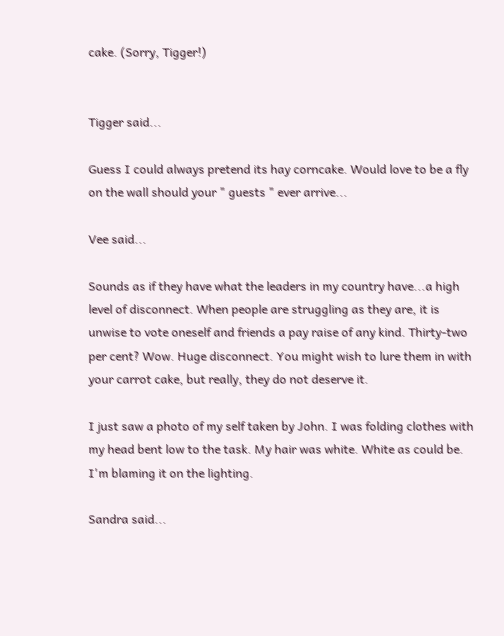cake. (Sorry, Tigger!)


Tigger said...

Guess I could always pretend its hay corncake. Would love to be a fly on the wall should your " guests " ever arrive...

Vee said...

Sounds as if they have what the leaders in my country have...a high level of disconnect. When people are struggling as they are, it is unwise to vote oneself and friends a pay raise of any kind. Thirty-two per cent? Wow. Huge disconnect. You might wish to lure them in with your carrot cake, but really, they do not deserve it.

I just saw a photo of my self taken by John. I was folding clothes with my head bent low to the task. My hair was white. White as could be. I'm blaming it on the lighting.

Sandra said...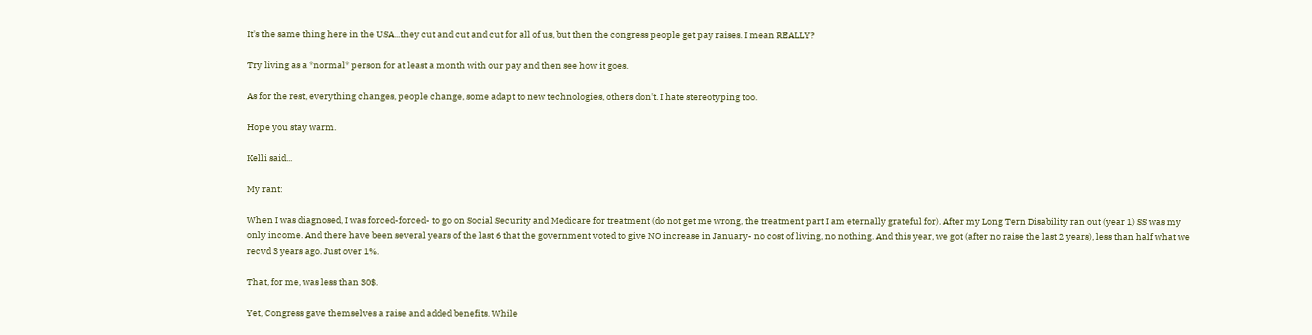It's the same thing here in the USA...they cut and cut and cut for all of us, but then the congress people get pay raises. I mean REALLY?

Try living as a *normal* person for at least a month with our pay and then see how it goes.

As for the rest, everything changes, people change, some adapt to new technologies, others don't. I hate stereotyping too.

Hope you stay warm.

Kelli said...

My rant:

When I was diagnosed, I was forced-forced- to go on Social Security and Medicare for treatment (do not get me wrong, the treatment part I am eternally grateful for). After my Long Tern Disability ran out (year 1) SS was my only income. And there have been several years of the last 6 that the government voted to give NO increase in January- no cost of living, no nothing. And this year, we got (after no raise the last 2 years), less than half what we recvd 3 years ago. Just over 1%.

That, for me, was less than 30$.

Yet, Congress gave themselves a raise and added benefits. While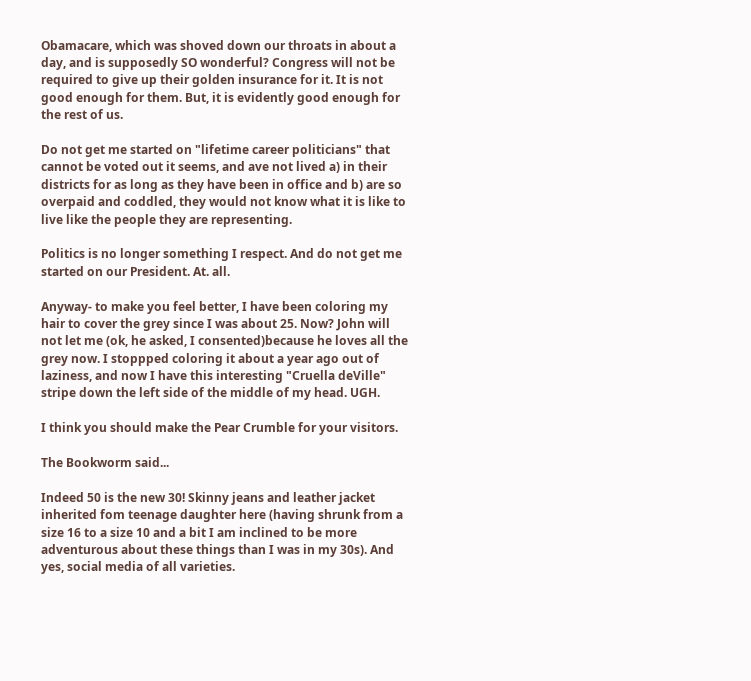Obamacare, which was shoved down our throats in about a day, and is supposedly SO wonderful? Congress will not be required to give up their golden insurance for it. It is not good enough for them. But, it is evidently good enough for the rest of us.

Do not get me started on "lifetime career politicians" that cannot be voted out it seems, and ave not lived a) in their districts for as long as they have been in office and b) are so overpaid and coddled, they would not know what it is like to live like the people they are representing.

Politics is no longer something I respect. And do not get me started on our President. At. all.

Anyway- to make you feel better, I have been coloring my hair to cover the grey since I was about 25. Now? John will not let me (ok, he asked, I consented)because he loves all the grey now. I stoppped coloring it about a year ago out of laziness, and now I have this interesting "Cruella deVille" stripe down the left side of the middle of my head. UGH.

I think you should make the Pear Crumble for your visitors.

The Bookworm said...

Indeed 50 is the new 30! Skinny jeans and leather jacket inherited fom teenage daughter here (having shrunk from a size 16 to a size 10 and a bit I am inclined to be more adventurous about these things than I was in my 30s). And yes, social media of all varieties.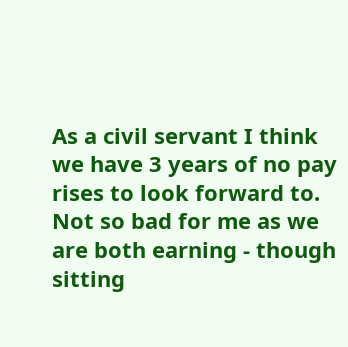As a civil servant I think we have 3 years of no pay rises to look forward to. Not so bad for me as we are both earning - though sitting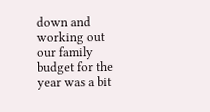down and working out our family budget for the year was a bit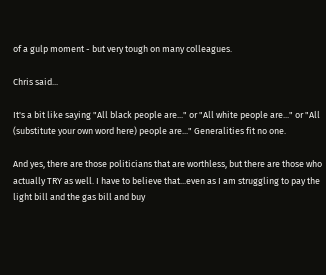of a gulp moment - but very tough on many colleagues.

Chris said...

It's a bit like saying "All black people are..." or "All white people are..." or "All (substitute your own word here) people are..." Generalities fit no one.

And yes, there are those politicians that are worthless, but there are those who actually TRY as well. I have to believe that...even as I am struggling to pay the light bill and the gas bill and buy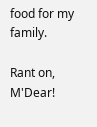food for my family.

Rant on, M'Dear!